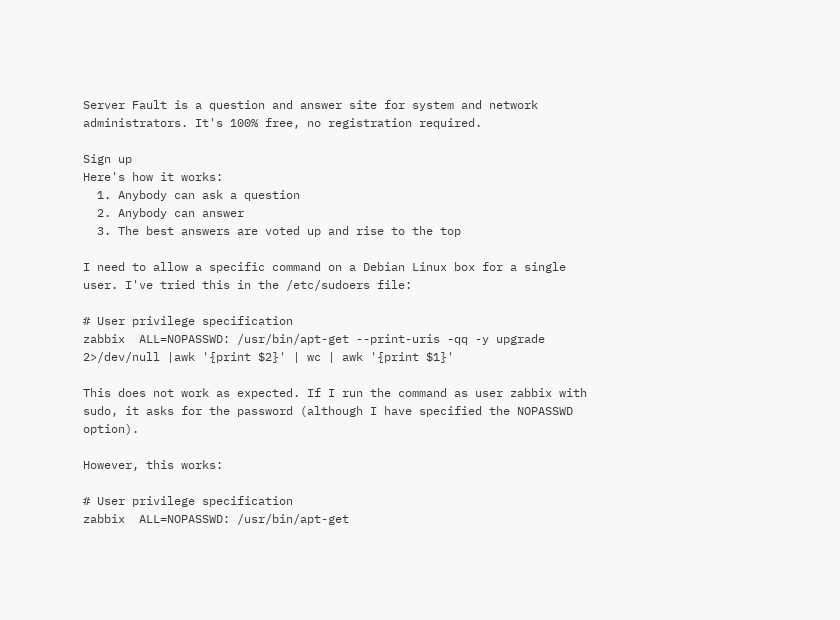Server Fault is a question and answer site for system and network administrators. It's 100% free, no registration required.

Sign up
Here's how it works:
  1. Anybody can ask a question
  2. Anybody can answer
  3. The best answers are voted up and rise to the top

I need to allow a specific command on a Debian Linux box for a single user. I've tried this in the /etc/sudoers file:

# User privilege specification
zabbix  ALL=NOPASSWD: /usr/bin/apt-get --print-uris -qq -y upgrade 2>/dev/null |awk '{print $2}' | wc | awk '{print $1}'

This does not work as expected. If I run the command as user zabbix with sudo, it asks for the password (although I have specified the NOPASSWD option).

However, this works:

# User privilege specification
zabbix  ALL=NOPASSWD: /usr/bin/apt-get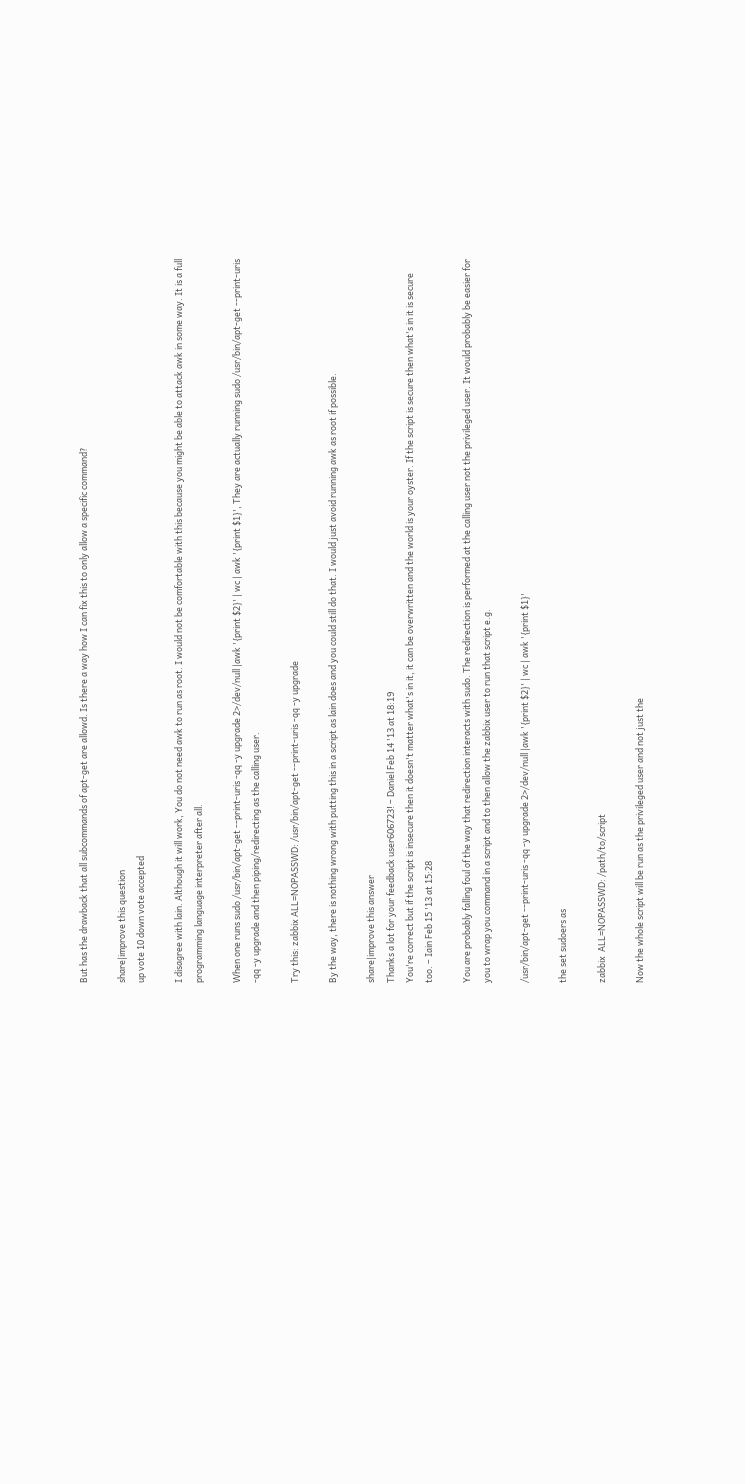But has the drawback that all subcommands of apt-get are allowd. Is there a way how I can fix this to only allow a specific command?

share|improve this question
up vote 10 down vote accepted

I disagree with lain. Although it will work, You do not need awk to run as root. I would not be comfortable with this because you might be able to attack awk in some way. It is a full programming language interpreter after all.

When one runs sudo /usr/bin/apt-get --print-uris -qq -y upgrade 2>/dev/null |awk '{print $2}' | wc | awk '{print $1}', They are actually running sudo /usr/bin/apt-get --print-uris -qq -y upgrade and then piping/redirecting as the calling user.

Try this: zabbix ALL=NOPASSWD: /usr/bin/apt-get --print-uris -qq -y upgrade

By the way, there is nothing wrong with putting this in a script as lain does and you could still do that. I would just avoid running awk as root if possible.

share|improve this answer
Thanks a lot for your feedback user606723! – Daniel Feb 14 '13 at 18:19
You're correct but if the script is insecure then it doesn't matter what's in it, it can be overwritten and the world is your oyster. If the script is secure then what's in it is secure too. – Iain Feb 15 '13 at 15:28

You are probably falling foul of the way that redirection interacts with sudo. The redirection is performed at the calling user not the privileged user. It would probably be easier for you to wrap you command in a script and to then allow the zabbix user to run that script e.g.

/usr/bin/apt-get --print-uris -qq -y upgrade 2>/dev/null |awk '{print $2}' | wc | awk '{print $1}'

the set sudoers as

zabbix  ALL=NOPASSWD: /path/to/script

Now the whole script will be run as the privileged user and not just the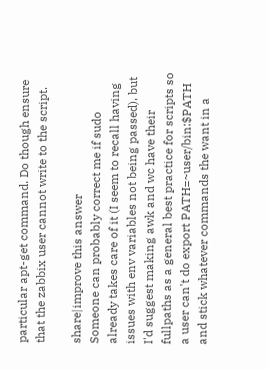particular apt-get command. Do though ensure that the zabbix user cannot write to the script.

share|improve this answer
Someone can probably correct me if sudo already takes care of it (I seem to recall having issues with env variables not being passed), but I'd suggest making awk and wc have their fullpaths as a general best practice for scripts so a user can't do export PATH=~user/bin:$PATH and stick whatever commands the want in a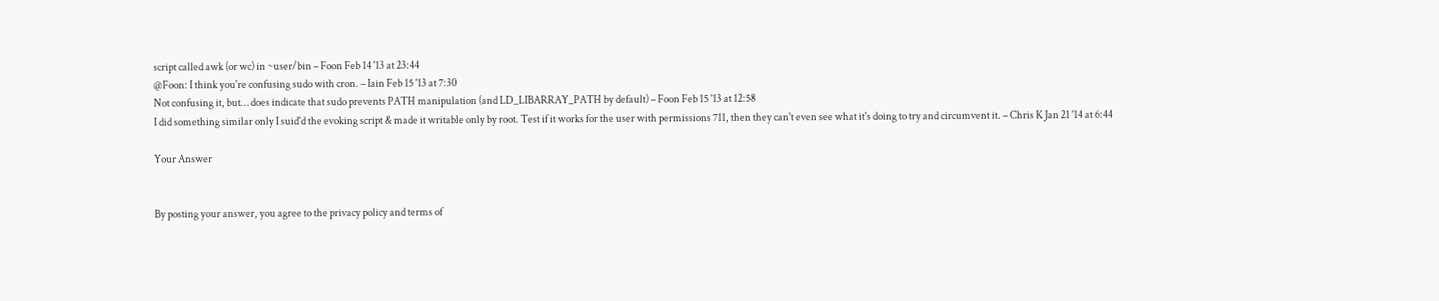script called awk (or wc) in ~user/bin – Foon Feb 14 '13 at 23:44
@Foon: I think you're confusing sudo with cron. – Iain Feb 15 '13 at 7:30
Not confusing it, but… does indicate that sudo prevents PATH manipulation (and LD_LIBARRAY_PATH by default) – Foon Feb 15 '13 at 12:58
I did something similar only I suid'd the evoking script & made it writable only by root. Test if it works for the user with permissions 711, then they can't even see what it's doing to try and circumvent it. – Chris K Jan 21 '14 at 6:44

Your Answer


By posting your answer, you agree to the privacy policy and terms of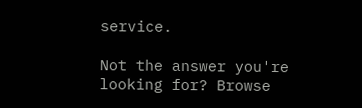service.

Not the answer you're looking for? Browse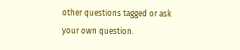other questions tagged or ask your own question.